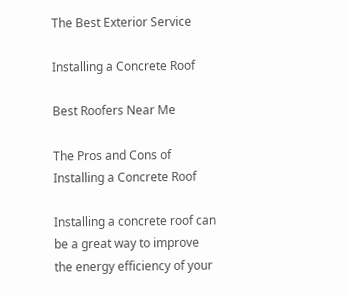The Best Exterior Service

Installing a Concrete Roof

Best Roofers Near Me

The Pros and Cons of Installing a Concrete Roof

Installing a concrete roof can be a great way to improve the energy efficiency of your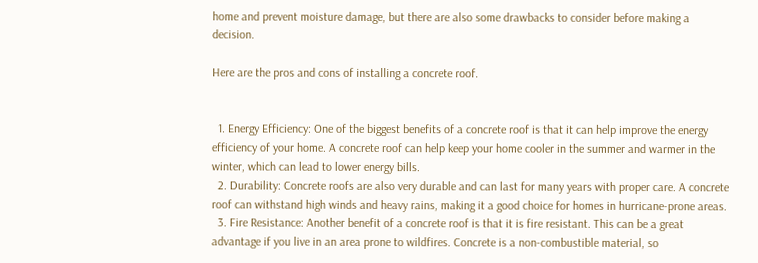home and prevent moisture damage, but there are also some drawbacks to consider before making a decision.

Here are the pros and cons of installing a concrete roof.


  1. Energy Efficiency: One of the biggest benefits of a concrete roof is that it can help improve the energy efficiency of your home. A concrete roof can help keep your home cooler in the summer and warmer in the winter, which can lead to lower energy bills.
  2. Durability: Concrete roofs are also very durable and can last for many years with proper care. A concrete roof can withstand high winds and heavy rains, making it a good choice for homes in hurricane-prone areas.
  3. Fire Resistance: Another benefit of a concrete roof is that it is fire resistant. This can be a great advantage if you live in an area prone to wildfires. Concrete is a non-combustible material, so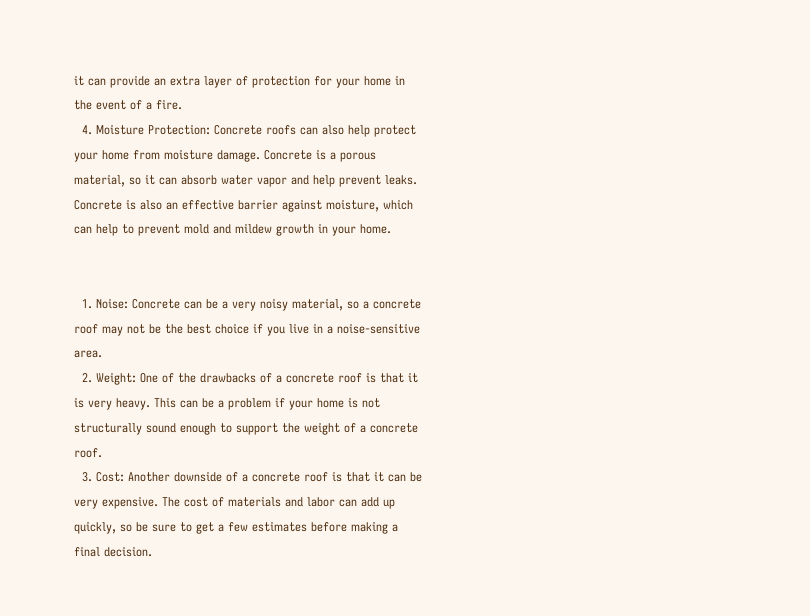it can provide an extra layer of protection for your home in the event of a fire.
  4. Moisture Protection: Concrete roofs can also help protect your home from moisture damage. Concrete is a porous material, so it can absorb water vapor and help prevent leaks. Concrete is also an effective barrier against moisture, which can help to prevent mold and mildew growth in your home.


  1. Noise: Concrete can be a very noisy material, so a concrete roof may not be the best choice if you live in a noise-sensitive area.
  2. Weight: One of the drawbacks of a concrete roof is that it is very heavy. This can be a problem if your home is not structurally sound enough to support the weight of a concrete roof.
  3. Cost: Another downside of a concrete roof is that it can be very expensive. The cost of materials and labor can add up quickly, so be sure to get a few estimates before making a final decision.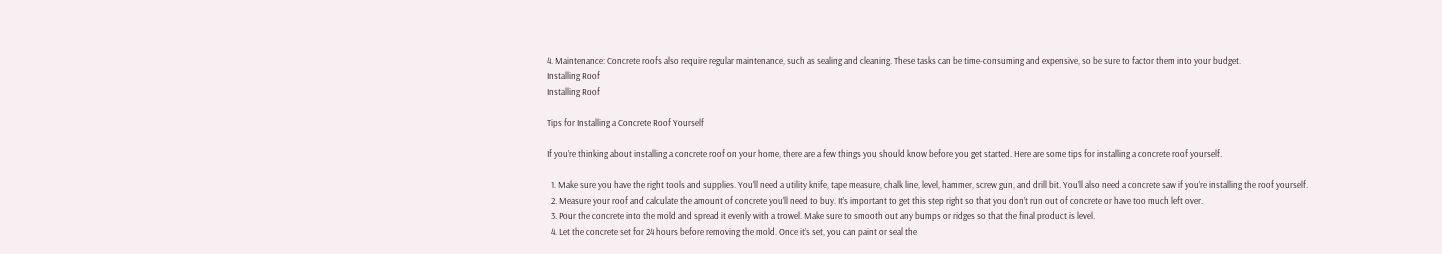4. Maintenance: Concrete roofs also require regular maintenance, such as sealing and cleaning. These tasks can be time-consuming and expensive, so be sure to factor them into your budget.
Installing Roof
Installing Roof

Tips for Installing a Concrete Roof Yourself

If you’re thinking about installing a concrete roof on your home, there are a few things you should know before you get started. Here are some tips for installing a concrete roof yourself.

  1. Make sure you have the right tools and supplies. You’ll need a utility knife, tape measure, chalk line, level, hammer, screw gun, and drill bit. You’ll also need a concrete saw if you’re installing the roof yourself.
  2. Measure your roof and calculate the amount of concrete you’ll need to buy. It’s important to get this step right so that you don’t run out of concrete or have too much left over.
  3. Pour the concrete into the mold and spread it evenly with a trowel. Make sure to smooth out any bumps or ridges so that the final product is level.
  4. Let the concrete set for 24 hours before removing the mold. Once it’s set, you can paint or seal the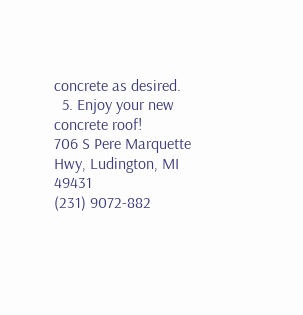concrete as desired.
  5. Enjoy your new concrete roof!
706 S Pere Marquette Hwy, Ludington, MI 49431
(231) 9072-882